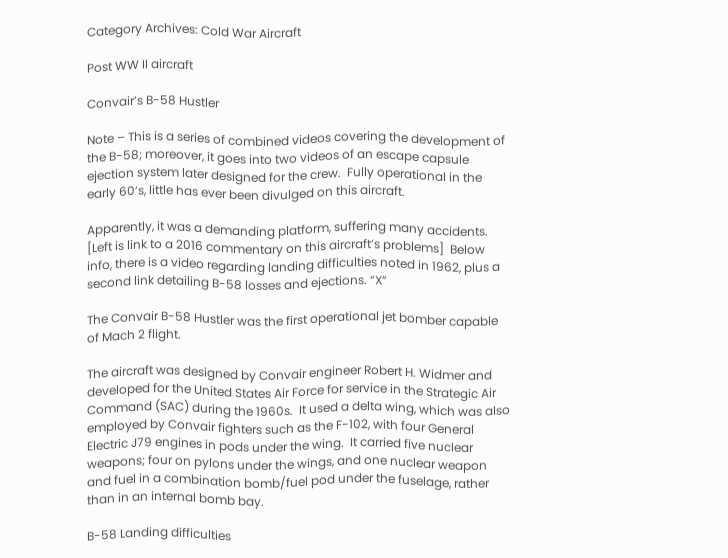Category Archives: Cold War Aircraft

Post WW II aircraft

Convair’s B-58 Hustler

Note – This is a series of combined videos covering the development of the B-58; moreover, it goes into two videos of an escape capsule ejection system later designed for the crew.  Fully operational in the early 60’s, little has ever been divulged on this aircraft.

Apparently, it was a demanding platform, suffering many accidents.  [Left is link to a 2016 commentary on this aircraft’s problems]  Below info, there is a video regarding landing difficulties noted in 1962, plus a second link detailing B-58 losses and ejections. “X”

The Convair B-58 Hustler was the first operational jet bomber capable of Mach 2 flight.

The aircraft was designed by Convair engineer Robert H. Widmer and developed for the United States Air Force for service in the Strategic Air Command (SAC) during the 1960s.  It used a delta wing, which was also employed by Convair fighters such as the F-102, with four General Electric J79 engines in pods under the wing.  It carried five nuclear weapons; four on pylons under the wings, and one nuclear weapon and fuel in a combination bomb/fuel pod under the fuselage, rather than in an internal bomb bay.

B-58 Landing difficulties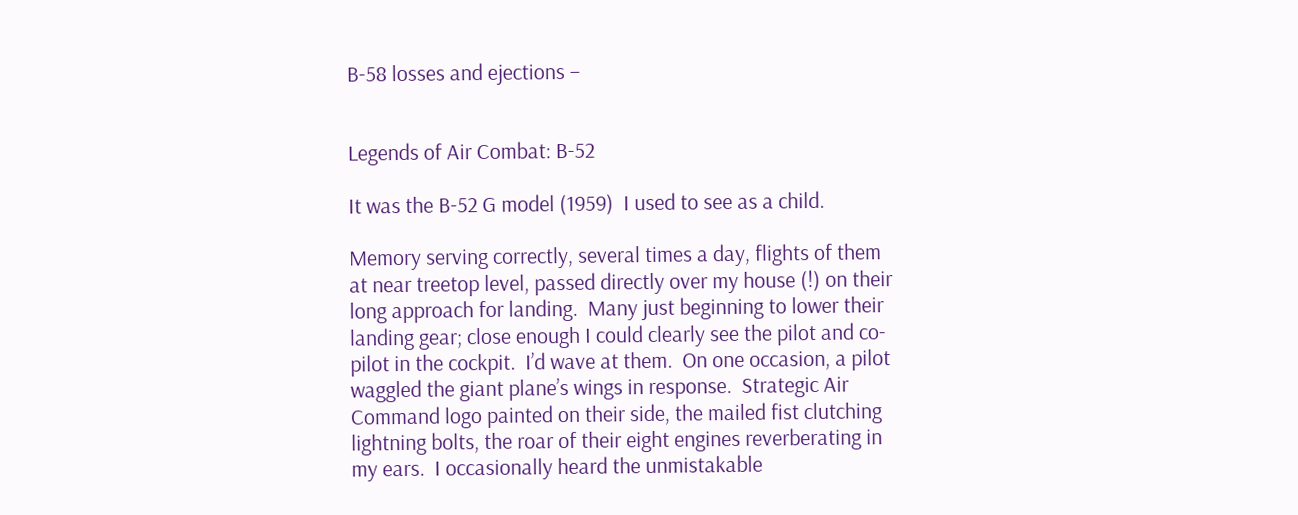B-58 losses and ejections –


Legends of Air Combat: B-52

It was the B-52 G model (1959)  I used to see as a child.

Memory serving correctly, several times a day, flights of them at near treetop level, passed directly over my house (!) on their long approach for landing.  Many just beginning to lower their landing gear; close enough I could clearly see the pilot and co-pilot in the cockpit.  I’d wave at them.  On one occasion, a pilot waggled the giant plane’s wings in response.  Strategic Air Command logo painted on their side, the mailed fist clutching lightning bolts, the roar of their eight engines reverberating in my ears.  I occasionally heard the unmistakable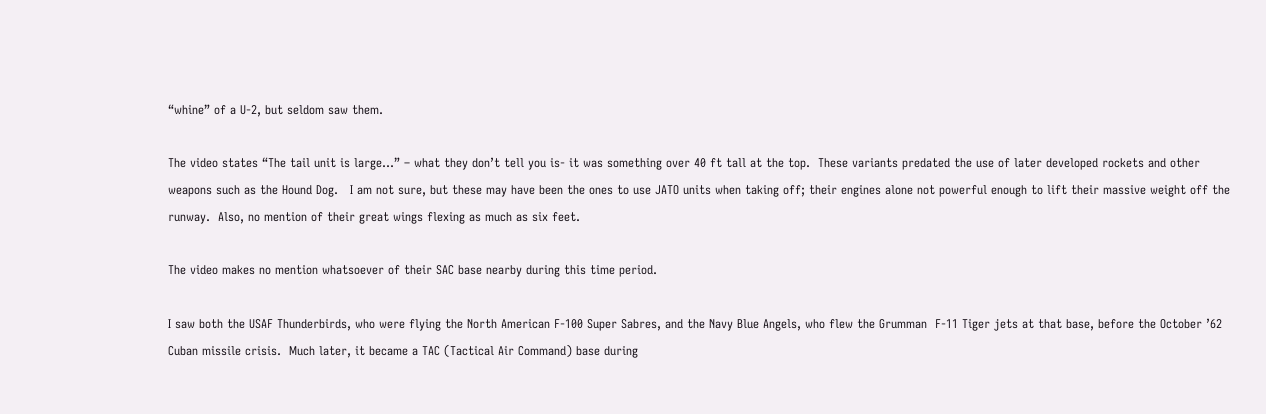“whine” of a U-2, but seldom saw them.

The video states “The tail unit is large…” – what they don’t tell you is- it was something over 40 ft tall at the top.  These variants predated the use of later developed rockets and other weapons such as the Hound Dog.   I am not sure, but these may have been the ones to use JATO units when taking off; their engines alone not powerful enough to lift their massive weight off the runway.  Also, no mention of their great wings flexing as much as six feet.

The video makes no mention whatsoever of their SAC base nearby during this time period.

I saw both the USAF Thunderbirds, who were flying the North American F-100 Super Sabres, and the Navy Blue Angels, who flew the Grumman  F-11 Tiger jets at that base, before the October ’62 Cuban missile crisis.  Much later, it became a TAC (Tactical Air Command) base during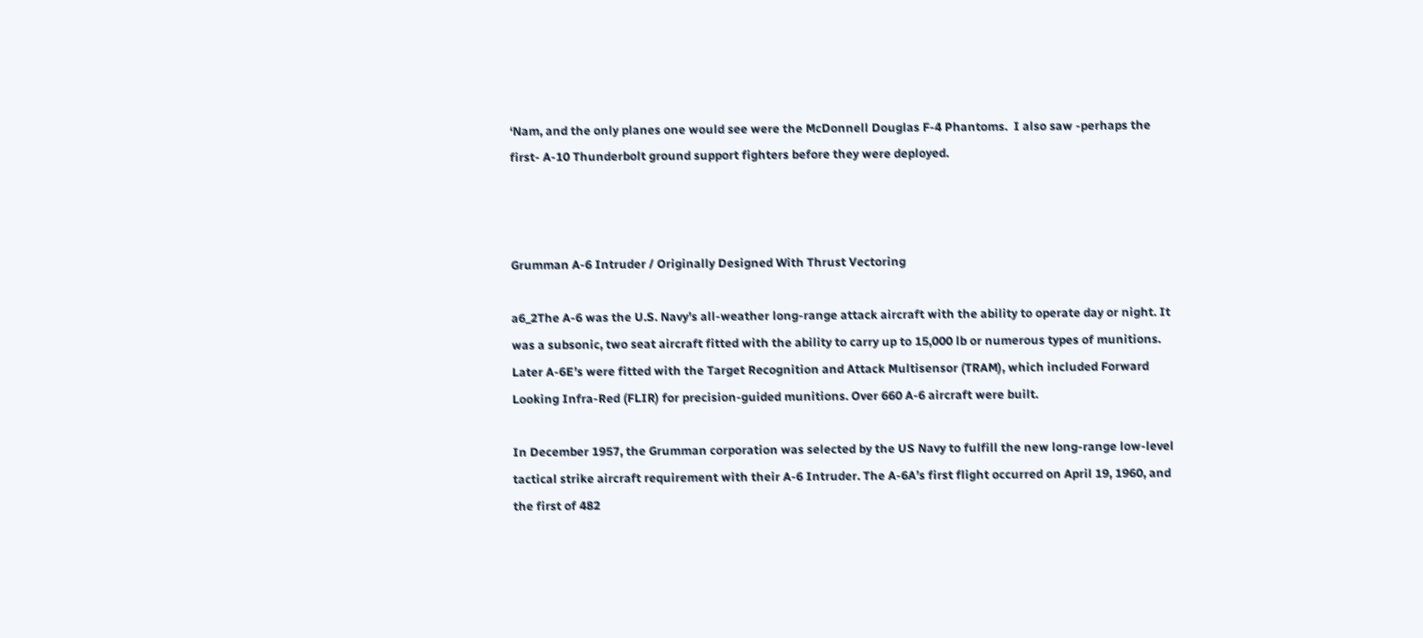‘Nam, and the only planes one would see were the McDonnell Douglas F-4 Phantoms.  I also saw -perhaps the first- A-10 Thunderbolt ground support fighters before they were deployed.



Grumman A-6 Intruder / Originally Designed With Thrust Vectoring

a6_2The A-6 was the U.S. Navy’s all-weather long-range attack aircraft with the ability to operate day or night. It was a subsonic, two seat aircraft fitted with the ability to carry up to 15,000 lb or numerous types of munitions. Later A-6E’s were fitted with the Target Recognition and Attack Multisensor (TRAM), which included Forward Looking Infra-Red (FLIR) for precision-guided munitions. Over 660 A-6 aircraft were built.

In December 1957, the Grumman corporation was selected by the US Navy to fulfill the new long-range low-level tactical strike aircraft requirement with their A-6 Intruder. The A-6A’s first flight occurred on April 19, 1960, and the first of 482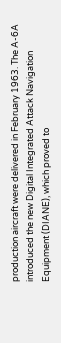production aircraft were delivered in February 1963. The A-6A introduced the new Digital Integrated Attack Navigation Equipment (DIANE), which proved to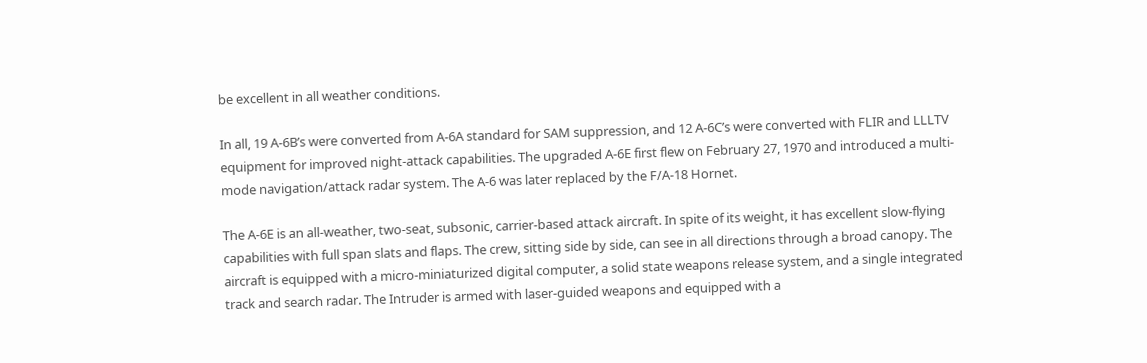be excellent in all weather conditions.

In all, 19 A-6B’s were converted from A-6A standard for SAM suppression, and 12 A-6C’s were converted with FLIR and LLLTV equipment for improved night-attack capabilities. The upgraded A-6E first flew on February 27, 1970 and introduced a multi-mode navigation/attack radar system. The A-6 was later replaced by the F/A-18 Hornet.

The A-6E is an all-weather, two-seat, subsonic, carrier-based attack aircraft. In spite of its weight, it has excellent slow-flying capabilities with full span slats and flaps. The crew, sitting side by side, can see in all directions through a broad canopy. The aircraft is equipped with a micro-miniaturized digital computer, a solid state weapons release system, and a single integrated track and search radar. The Intruder is armed with laser-guided weapons and equipped with a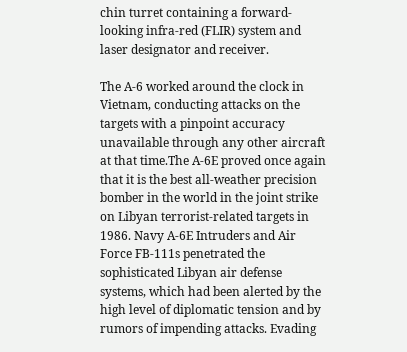chin turret containing a forward-looking infra-red (FLIR) system and laser designator and receiver.

The A-6 worked around the clock in Vietnam, conducting attacks on the targets with a pinpoint accuracy unavailable through any other aircraft at that time.The A-6E proved once again that it is the best all-weather precision bomber in the world in the joint strike on Libyan terrorist-related targets in 1986. Navy A-6E Intruders and Air Force FB-111s penetrated the sophisticated Libyan air defense systems, which had been alerted by the high level of diplomatic tension and by rumors of impending attacks. Evading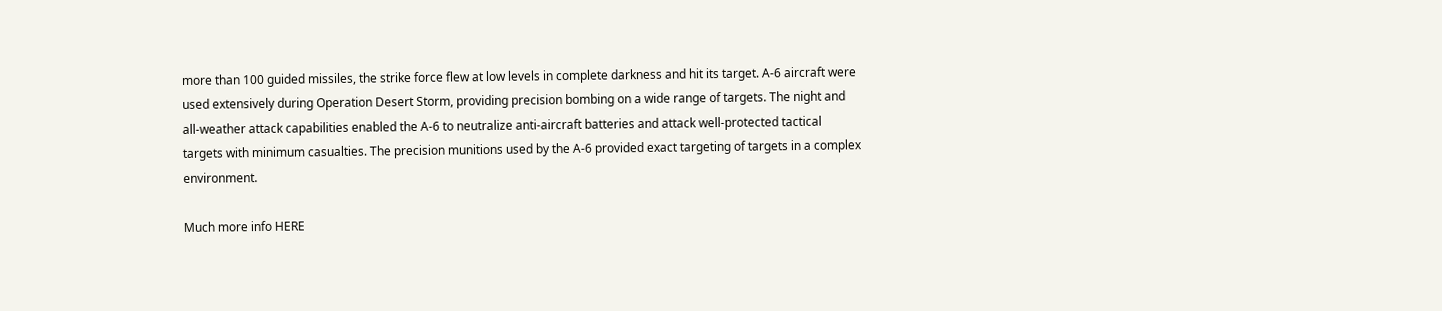more than 100 guided missiles, the strike force flew at low levels in complete darkness and hit its target. A-6 aircraft were used extensively during Operation Desert Storm, providing precision bombing on a wide range of targets. The night and all-weather attack capabilities enabled the A-6 to neutralize anti-aircraft batteries and attack well-protected tactical targets with minimum casualties. The precision munitions used by the A-6 provided exact targeting of targets in a complex environment.

Much more info HERE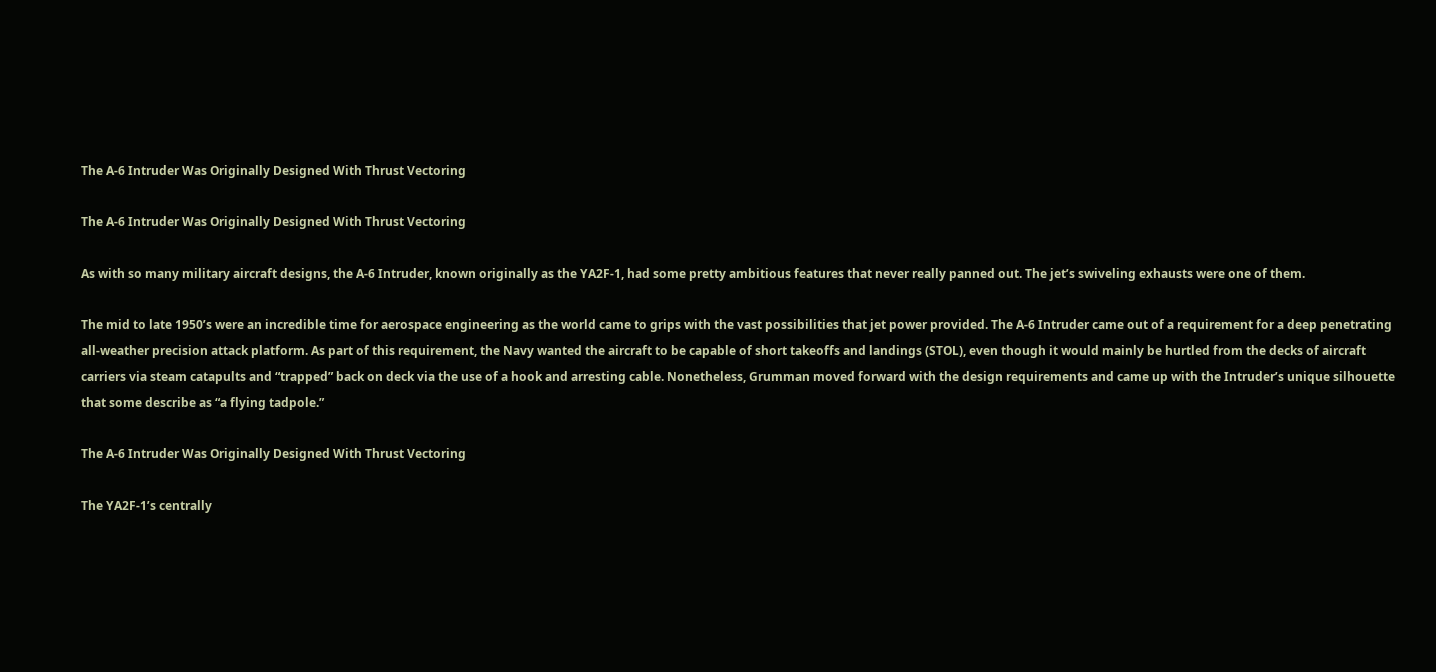The A-6 Intruder Was Originally Designed With Thrust Vectoring

The A-6 Intruder Was Originally Designed With Thrust Vectoring

As with so many military aircraft designs, the A-6 Intruder, known originally as the YA2F-1, had some pretty ambitious features that never really panned out. The jet’s swiveling exhausts were one of them.

The mid to late 1950’s were an incredible time for aerospace engineering as the world came to grips with the vast possibilities that jet power provided. The A-6 Intruder came out of a requirement for a deep penetrating all-weather precision attack platform. As part of this requirement, the Navy wanted the aircraft to be capable of short takeoffs and landings (STOL), even though it would mainly be hurtled from the decks of aircraft carriers via steam catapults and “trapped” back on deck via the use of a hook and arresting cable. Nonetheless, Grumman moved forward with the design requirements and came up with the Intruder’s unique silhouette that some describe as “a flying tadpole.”

The A-6 Intruder Was Originally Designed With Thrust Vectoring

The YA2F-1’s centrally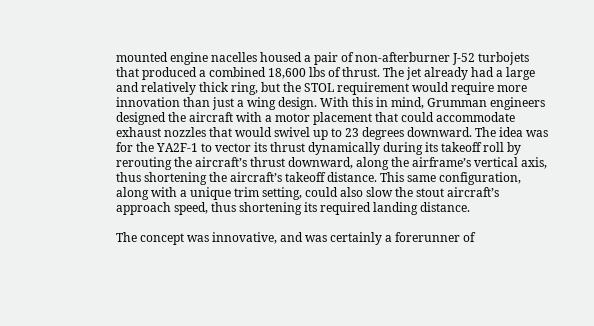mounted engine nacelles housed a pair of non-afterburner J-52 turbojets that produced a combined 18,600 lbs of thrust. The jet already had a large and relatively thick ring, but the STOL requirement would require more innovation than just a wing design. With this in mind, Grumman engineers designed the aircraft with a motor placement that could accommodate exhaust nozzles that would swivel up to 23 degrees downward. The idea was for the YA2F-1 to vector its thrust dynamically during its takeoff roll by rerouting the aircraft’s thrust downward, along the airframe’s vertical axis, thus shortening the aircraft’s takeoff distance. This same configuration, along with a unique trim setting, could also slow the stout aircraft’s approach speed, thus shortening its required landing distance.

The concept was innovative, and was certainly a forerunner of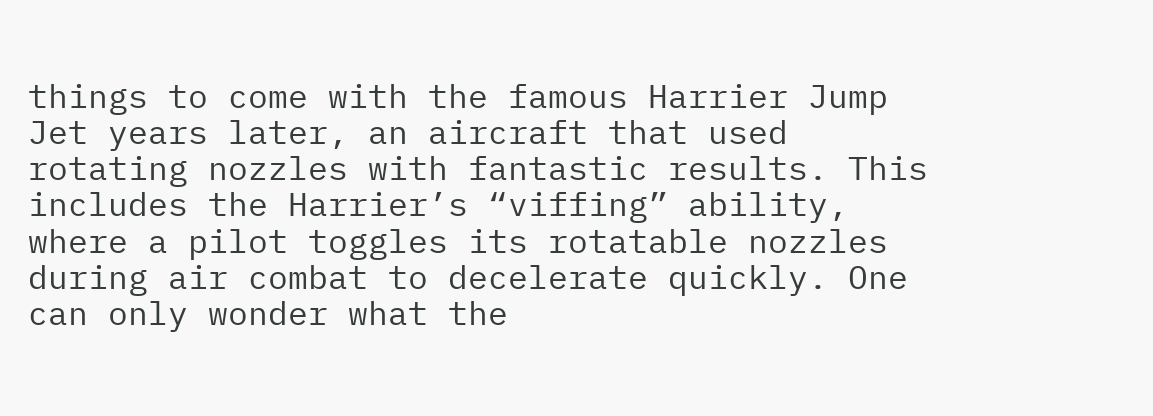things to come with the famous Harrier Jump Jet years later, an aircraft that used rotating nozzles with fantastic results. This includes the Harrier’s “viffing” ability, where a pilot toggles its rotatable nozzles during air combat to decelerate quickly. One can only wonder what the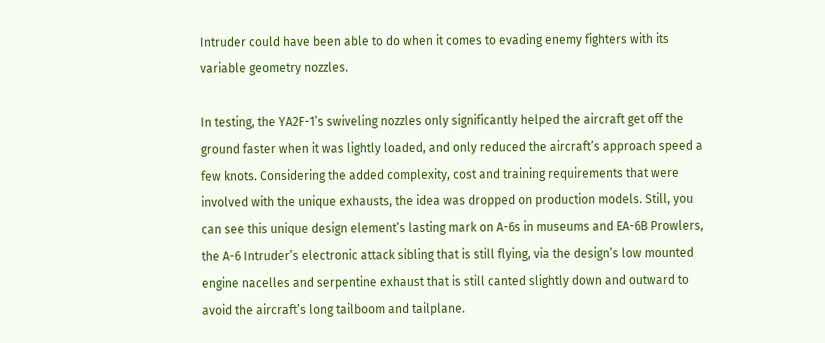Intruder could have been able to do when it comes to evading enemy fighters with its variable geometry nozzles.

In testing, the YA2F-1’s swiveling nozzles only significantly helped the aircraft get off the ground faster when it was lightly loaded, and only reduced the aircraft’s approach speed a few knots. Considering the added complexity, cost and training requirements that were involved with the unique exhausts, the idea was dropped on production models. Still, you can see this unique design element’s lasting mark on A-6s in museums and EA-6B Prowlers, the A-6 Intruder’s electronic attack sibling that is still flying, via the design’s low mounted engine nacelles and serpentine exhaust that is still canted slightly down and outward to avoid the aircraft’s long tailboom and tailplane.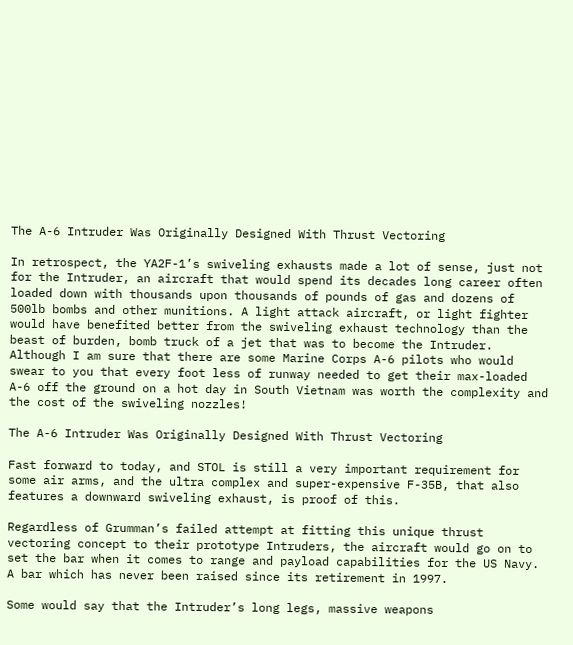The A-6 Intruder Was Originally Designed With Thrust Vectoring

In retrospect, the YA2F-1’s swiveling exhausts made a lot of sense, just not for the Intruder, an aircraft that would spend its decades long career often loaded down with thousands upon thousands of pounds of gas and dozens of 500lb bombs and other munitions. A light attack aircraft, or light fighter would have benefited better from the swiveling exhaust technology than the beast of burden, bomb truck of a jet that was to become the Intruder. Although I am sure that there are some Marine Corps A-6 pilots who would swear to you that every foot less of runway needed to get their max-loaded A-6 off the ground on a hot day in South Vietnam was worth the complexity and the cost of the swiveling nozzles!

The A-6 Intruder Was Originally Designed With Thrust Vectoring

Fast forward to today, and STOL is still a very important requirement for some air arms, and the ultra complex and super-expensive F-35B, that also features a downward swiveling exhaust, is proof of this.

Regardless of Grumman’s failed attempt at fitting this unique thrust vectoring concept to their prototype Intruders, the aircraft would go on to set the bar when it comes to range and payload capabilities for the US Navy. A bar which has never been raised since its retirement in 1997.

Some would say that the Intruder’s long legs, massive weapons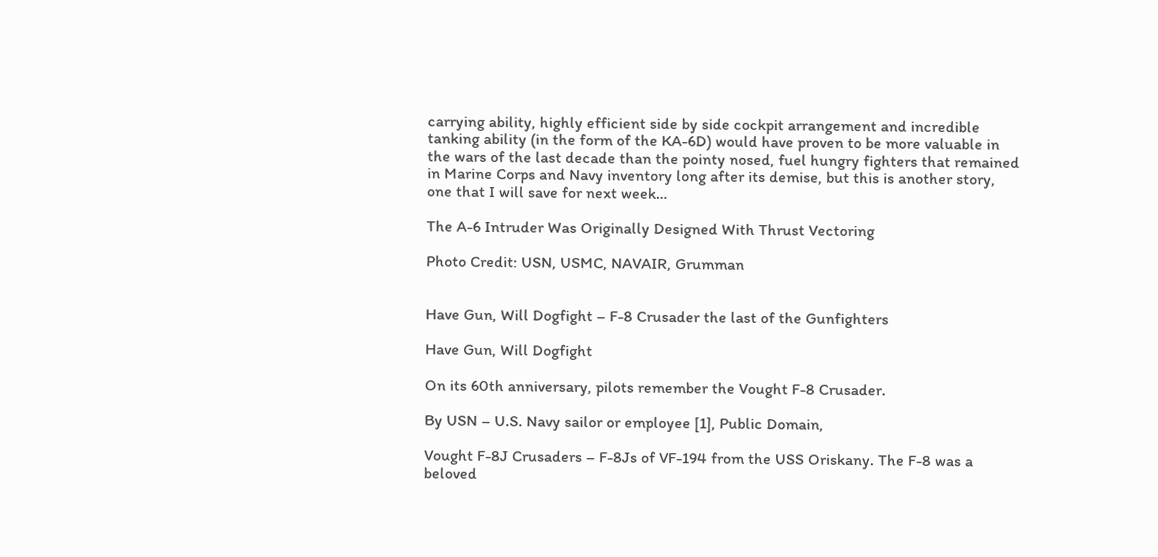carrying ability, highly efficient side by side cockpit arrangement and incredible tanking ability (in the form of the KA-6D) would have proven to be more valuable in the wars of the last decade than the pointy nosed, fuel hungry fighters that remained in Marine Corps and Navy inventory long after its demise, but this is another story, one that I will save for next week…

The A-6 Intruder Was Originally Designed With Thrust Vectoring

Photo Credit: USN, USMC, NAVAIR, Grumman


Have Gun, Will Dogfight – F-8 Crusader the last of the Gunfighters

Have Gun, Will Dogfight

On its 60th anniversary, pilots remember the Vought F-8 Crusader.

By USN – U.S. Navy sailor or employee [1], Public Domain,

Vought F-8J Crusaders – F-8Js of VF-194 from the USS Oriskany. The F-8 was a beloved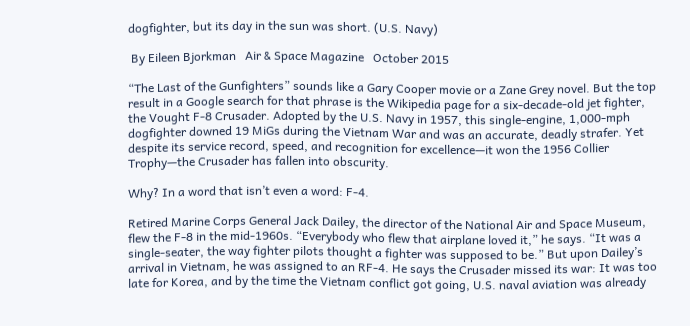dogfighter, but its day in the sun was short. (U.S. Navy)

 By Eileen Bjorkman   Air & Space Magazine   October 2015

“The Last of the Gunfighters” sounds like a Gary Cooper movie or a Zane Grey novel. But the top result in a Google search for that phrase is the Wikipedia page for a six-decade-old jet fighter, the Vought F-8 Crusader. Adopted by the U.S. Navy in 1957, this single-engine, 1,000-mph dogfighter downed 19 MiGs during the Vietnam War and was an accurate, deadly strafer. Yet despite its service record, speed, and recognition for excellence—it won the 1956 Collier Trophy—the Crusader has fallen into obscurity.

Why? In a word that isn’t even a word: F-4.

Retired Marine Corps General Jack Dailey, the director of the National Air and Space Museum, flew the F-8 in the mid-1960s. “Everybody who flew that airplane loved it,” he says. “It was a single-seater, the way fighter pilots thought a fighter was supposed to be.” But upon Dailey’s arrival in Vietnam, he was assigned to an RF-4. He says the Crusader missed its war: It was too late for Korea, and by the time the Vietnam conflict got going, U.S. naval aviation was already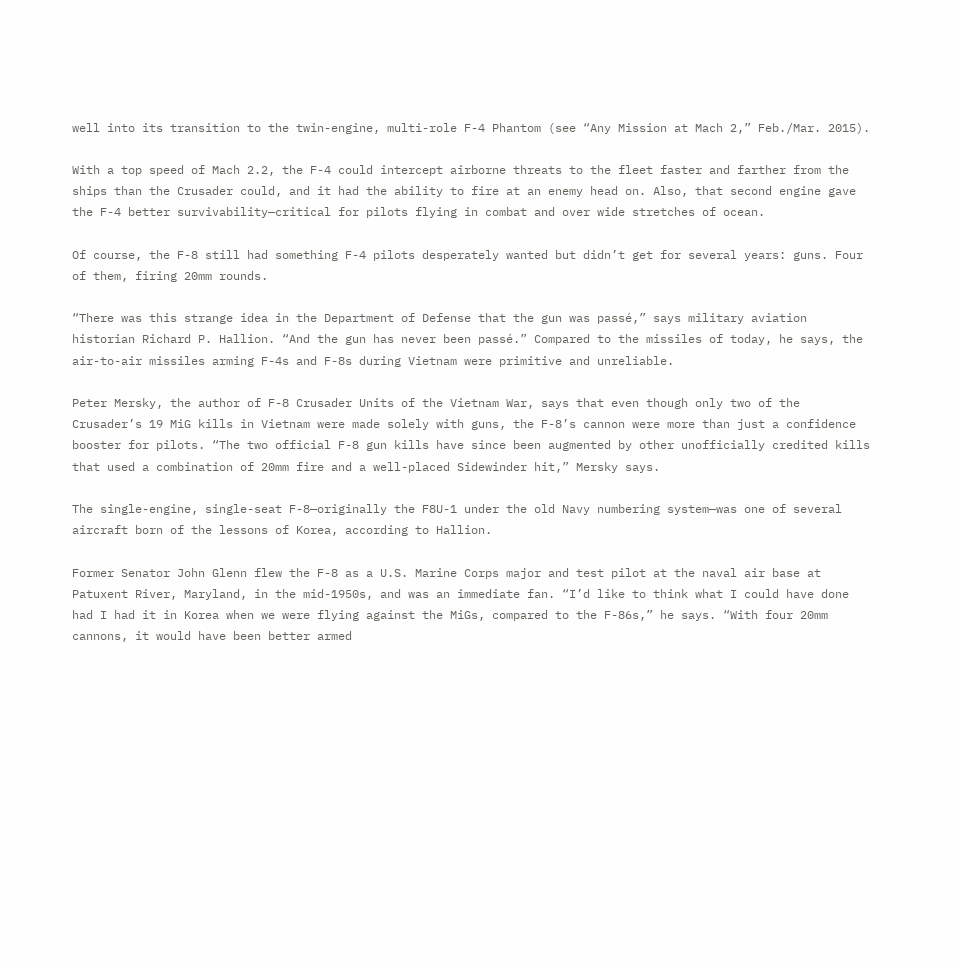well into its transition to the twin-engine, multi-role F-4 Phantom (see “Any Mission at Mach 2,” Feb./Mar. 2015).

With a top speed of Mach 2.2, the F-4 could intercept airborne threats to the fleet faster and farther from the ships than the Crusader could, and it had the ability to fire at an enemy head on. Also, that second engine gave the F-4 better survivability—critical for pilots flying in combat and over wide stretches of ocean.

Of course, the F-8 still had something F-4 pilots desperately wanted but didn’t get for several years: guns. Four of them, firing 20mm rounds.

“There was this strange idea in the Department of Defense that the gun was passé,” says military aviation historian Richard P. Hallion. “And the gun has never been passé.” Compared to the missiles of today, he says, the air-to-air missiles arming F-4s and F-8s during Vietnam were primitive and unreliable.

Peter Mersky, the author of F-8 Crusader Units of the Vietnam War, says that even though only two of the Crusader’s 19 MiG kills in Vietnam were made solely with guns, the F-8’s cannon were more than just a confidence booster for pilots. “The two official F-8 gun kills have since been augmented by other unofficially credited kills that used a combination of 20mm fire and a well-placed Sidewinder hit,” Mersky says.

The single-engine, single-seat F-8—originally the F8U-1 under the old Navy numbering system—was one of several aircraft born of the lessons of Korea, according to Hallion.

Former Senator John Glenn flew the F-8 as a U.S. Marine Corps major and test pilot at the naval air base at Patuxent River, Maryland, in the mid-1950s, and was an immediate fan. “I’d like to think what I could have done had I had it in Korea when we were flying against the MiGs, compared to the F-86s,” he says. “With four 20mm cannons, it would have been better armed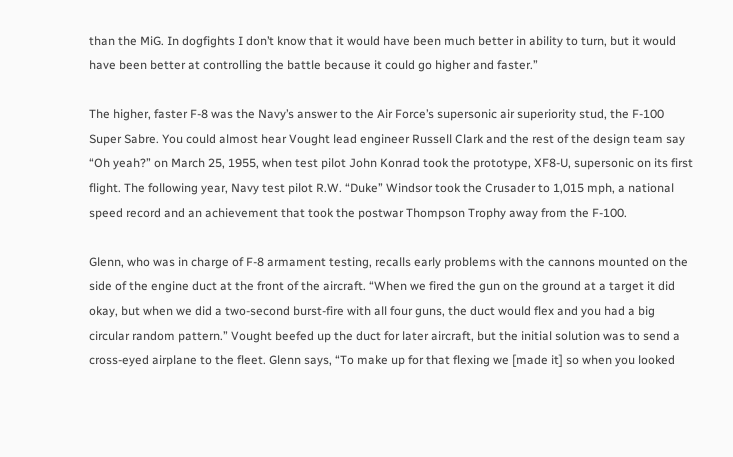than the MiG. In dogfights I don’t know that it would have been much better in ability to turn, but it would have been better at controlling the battle because it could go higher and faster.”

The higher, faster F-8 was the Navy’s answer to the Air Force’s supersonic air superiority stud, the F-100 Super Sabre. You could almost hear Vought lead engineer Russell Clark and the rest of the design team say “Oh yeah?” on March 25, 1955, when test pilot John Konrad took the prototype, XF8-U, supersonic on its first flight. The following year, Navy test pilot R.W. “Duke” Windsor took the Crusader to 1,015 mph, a national speed record and an achievement that took the postwar Thompson Trophy away from the F-100.

Glenn, who was in charge of F-8 armament testing, recalls early problems with the cannons mounted on the side of the engine duct at the front of the aircraft. “When we fired the gun on the ground at a target it did okay, but when we did a two-second burst-fire with all four guns, the duct would flex and you had a big circular random pattern.” Vought beefed up the duct for later aircraft, but the initial solution was to send a cross-eyed airplane to the fleet. Glenn says, “To make up for that flexing we [made it] so when you looked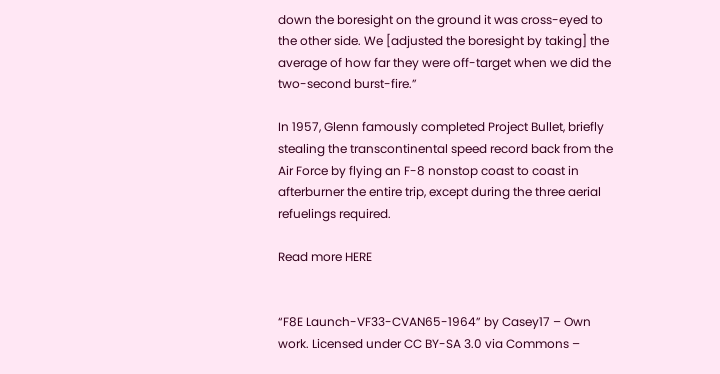down the boresight on the ground it was cross-eyed to the other side. We [adjusted the boresight by taking] the average of how far they were off-target when we did the two-second burst-fire.”

In 1957, Glenn famously completed Project Bullet, briefly stealing the transcontinental speed record back from the Air Force by flying an F-8 nonstop coast to coast in afterburner the entire trip, except during the three aerial refuelings required.

Read more HERE


“F8E Launch-VF33-CVAN65-1964” by Casey17 – Own work. Licensed under CC BY-SA 3.0 via Commons –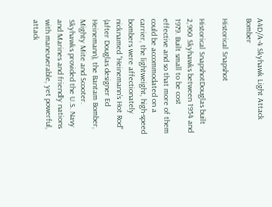A4D/A-4 Skyhawk Light Attack Bomber

Historical Snapshot

Historical SnapshotDouglas built 2,960 Skyhawks between 1954 and 1979. Built small to be cost effective and so that more of them could be accommodated on a carrier, the lightweight, high-speed bombers were affectionately nicknamed “Heinemann’s Hot Rod” (after Douglas designer Ed Heinemann), the Bantam Bomber, Mighty Mite and Scooter. Skyhawks provided the U.S. Navy and Marines and friendly nations with maneuverable, yet powerful, attack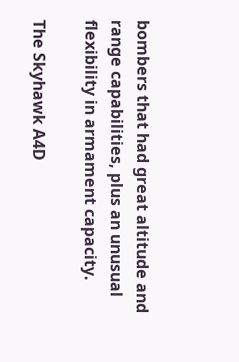bombers that had great altitude and range capabilities, plus an unusual flexibility in armament capacity.

The Skyhawk A4D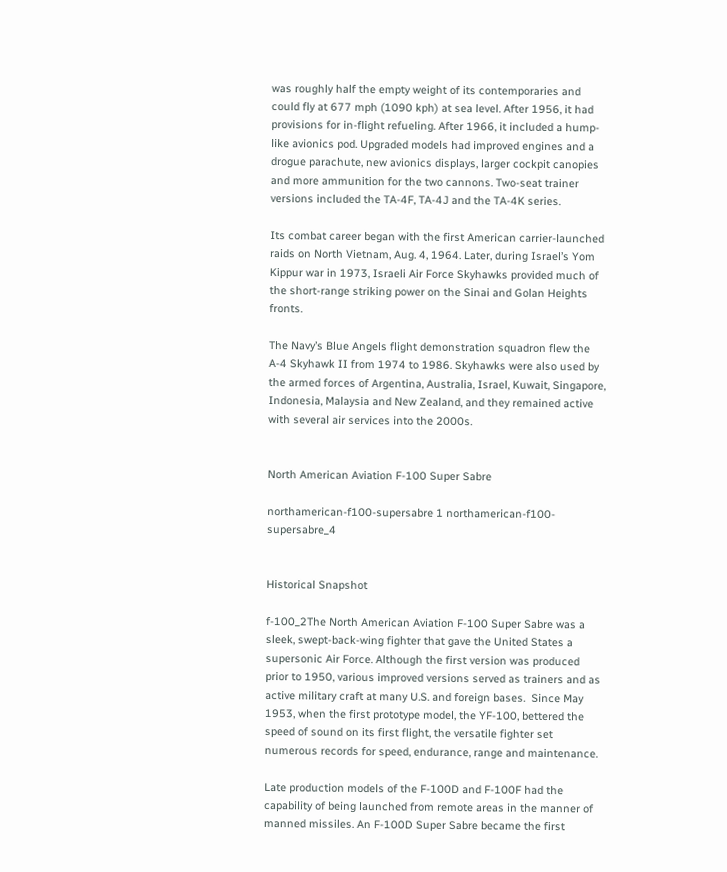was roughly half the empty weight of its contemporaries and could fly at 677 mph (1090 kph) at sea level. After 1956, it had provisions for in-flight refueling. After 1966, it included a hump-like avionics pod. Upgraded models had improved engines and a drogue parachute, new avionics displays, larger cockpit canopies and more ammunition for the two cannons. Two-seat trainer versions included the TA-4F, TA-4J and the TA-4K series.

Its combat career began with the first American carrier-launched raids on North Vietnam, Aug. 4, 1964. Later, during Israel’s Yom Kippur war in 1973, Israeli Air Force Skyhawks provided much of the short-range striking power on the Sinai and Golan Heights fronts.

The Navy’s Blue Angels flight demonstration squadron flew the A-4 Skyhawk II from 1974 to 1986. Skyhawks were also used by the armed forces of Argentina, Australia, Israel, Kuwait, Singapore, Indonesia, Malaysia and New Zealand, and they remained active with several air services into the 2000s.


North American Aviation F-100 Super Sabre

northamerican-f100-supersabre 1 northamerican-f100-supersabre_4


Historical Snapshot

f-100_2The North American Aviation F-100 Super Sabre was a sleek, swept-back-wing fighter that gave the United States a supersonic Air Force. Although the first version was produced prior to 1950, various improved versions served as trainers and as active military craft at many U.S. and foreign bases.  Since May 1953, when the first prototype model, the YF-100, bettered the speed of sound on its first flight, the versatile fighter set numerous records for speed, endurance, range and maintenance.

Late production models of the F-100D and F-100F had the capability of being launched from remote areas in the manner of manned missiles. An F-100D Super Sabre became the first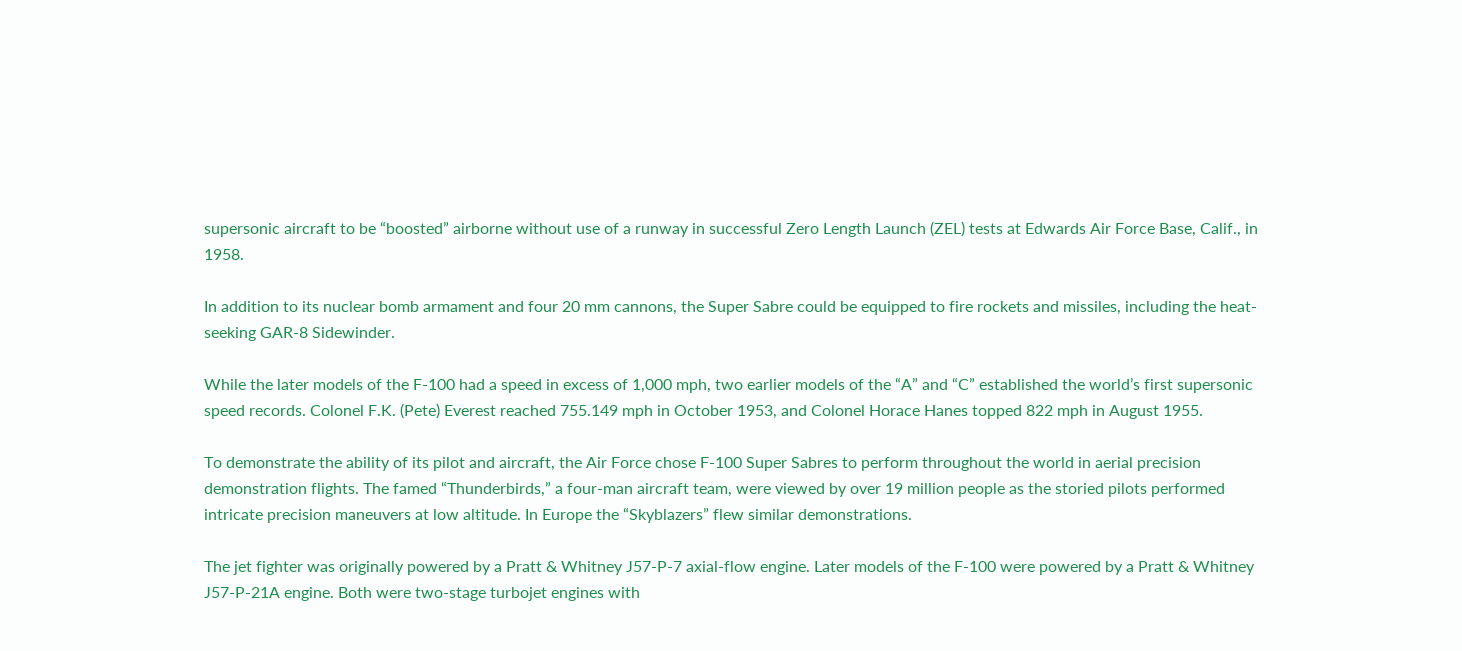supersonic aircraft to be “boosted” airborne without use of a runway in successful Zero Length Launch (ZEL) tests at Edwards Air Force Base, Calif., in 1958.

In addition to its nuclear bomb armament and four 20 mm cannons, the Super Sabre could be equipped to fire rockets and missiles, including the heat-seeking GAR-8 Sidewinder.

While the later models of the F-100 had a speed in excess of 1,000 mph, two earlier models of the “A” and “C” established the world’s first supersonic speed records. Colonel F.K. (Pete) Everest reached 755.149 mph in October 1953, and Colonel Horace Hanes topped 822 mph in August 1955.

To demonstrate the ability of its pilot and aircraft, the Air Force chose F-100 Super Sabres to perform throughout the world in aerial precision demonstration flights. The famed “Thunderbirds,” a four-man aircraft team, were viewed by over 19 million people as the storied pilots performed intricate precision maneuvers at low altitude. In Europe the “Skyblazers” flew similar demonstrations.

The jet fighter was originally powered by a Pratt & Whitney J57-P-7 axial-flow engine. Later models of the F-100 were powered by a Pratt & Whitney J57-P-21A engine. Both were two-stage turbojet engines with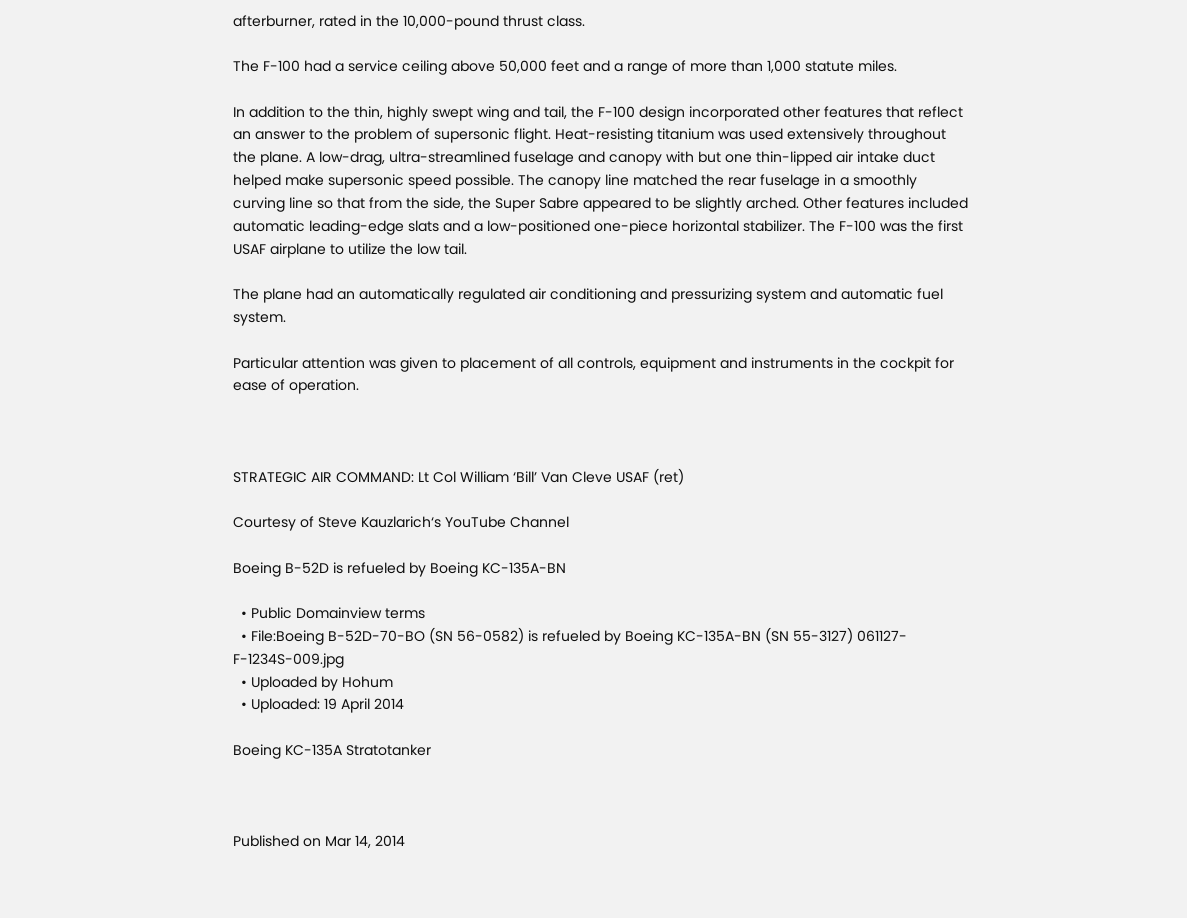afterburner, rated in the 10,000-pound thrust class.

The F-100 had a service ceiling above 50,000 feet and a range of more than 1,000 statute miles.

In addition to the thin, highly swept wing and tail, the F-100 design incorporated other features that reflect an answer to the problem of supersonic flight. Heat-resisting titanium was used extensively throughout the plane. A low-drag, ultra-streamlined fuselage and canopy with but one thin-lipped air intake duct helped make supersonic speed possible. The canopy line matched the rear fuselage in a smoothly curving line so that from the side, the Super Sabre appeared to be slightly arched. Other features included automatic leading-edge slats and a low-positioned one-piece horizontal stabilizer. The F-100 was the first USAF airplane to utilize the low tail.

The plane had an automatically regulated air conditioning and pressurizing system and automatic fuel system.

Particular attention was given to placement of all controls, equipment and instruments in the cockpit for ease of operation.



STRATEGIC AIR COMMAND: Lt Col William ‘Bill’ Van Cleve USAF (ret)

Courtesy of Steve Kauzlarich‘s YouTube Channel

Boeing B-52D is refueled by Boeing KC-135A-BN

  • Public Domainview terms
  • File:Boeing B-52D-70-BO (SN 56-0582) is refueled by Boeing KC-135A-BN (SN 55-3127) 061127-F-1234S-009.jpg
  • Uploaded by Hohum
  • Uploaded: 19 April 2014

Boeing KC-135A Stratotanker



Published on Mar 14, 2014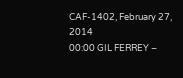CAF-1402, February 27, 2014
00:00 GIL FERREY –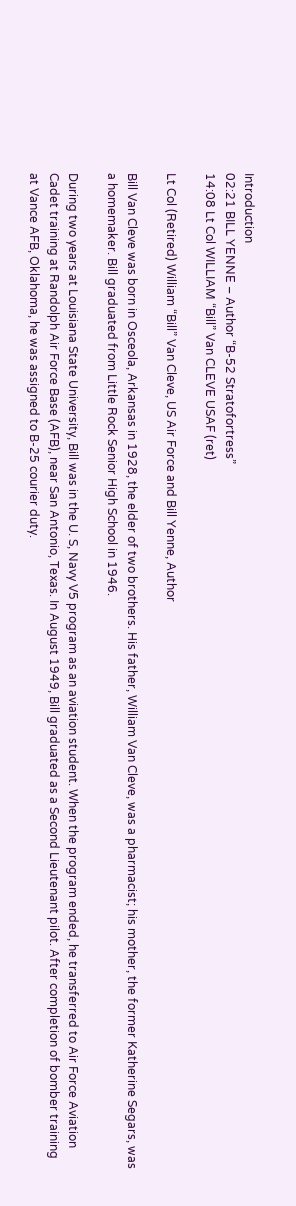Introduction
02:21 BILL YENNE – Author “B-52 Stratofortress”
14:08 Lt Col WILLIAM “Bill” Van CLEVE USAF (ret)

Lt Col (Retired) William “Bill” Van Cleve, US Air Force and Bill Yenne, Author

Bill Van Cleve was born in Osceola, Arkansas in 1928, the elder of two brothers. His father, William Van Cleve, was a pharmacist; his mother, the former Katherine Segars, was a homemaker. Bill graduated from Little Rock Senior High School in 1946.

During two years at Louisiana State University, Bill was in the U. S, Navy V5 program as an aviation student. When the program ended, he transferred to Air Force Aviation Cadet training at Randolph Air Force Base (AFB), near San Antonio, Texas. In August 1949, Bill graduated as a Second Lieutenant pilot. After completion of bomber training at Vance AFB, Oklahoma, he was assigned to B-25 courier duty.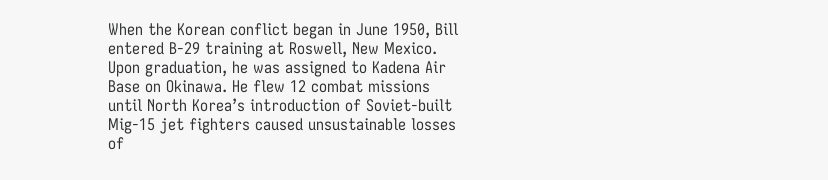When the Korean conflict began in June 1950, Bill entered B-29 training at Roswell, New Mexico. Upon graduation, he was assigned to Kadena Air Base on Okinawa. He flew 12 combat missions until North Korea’s introduction of Soviet-built Mig-15 jet fighters caused unsustainable losses of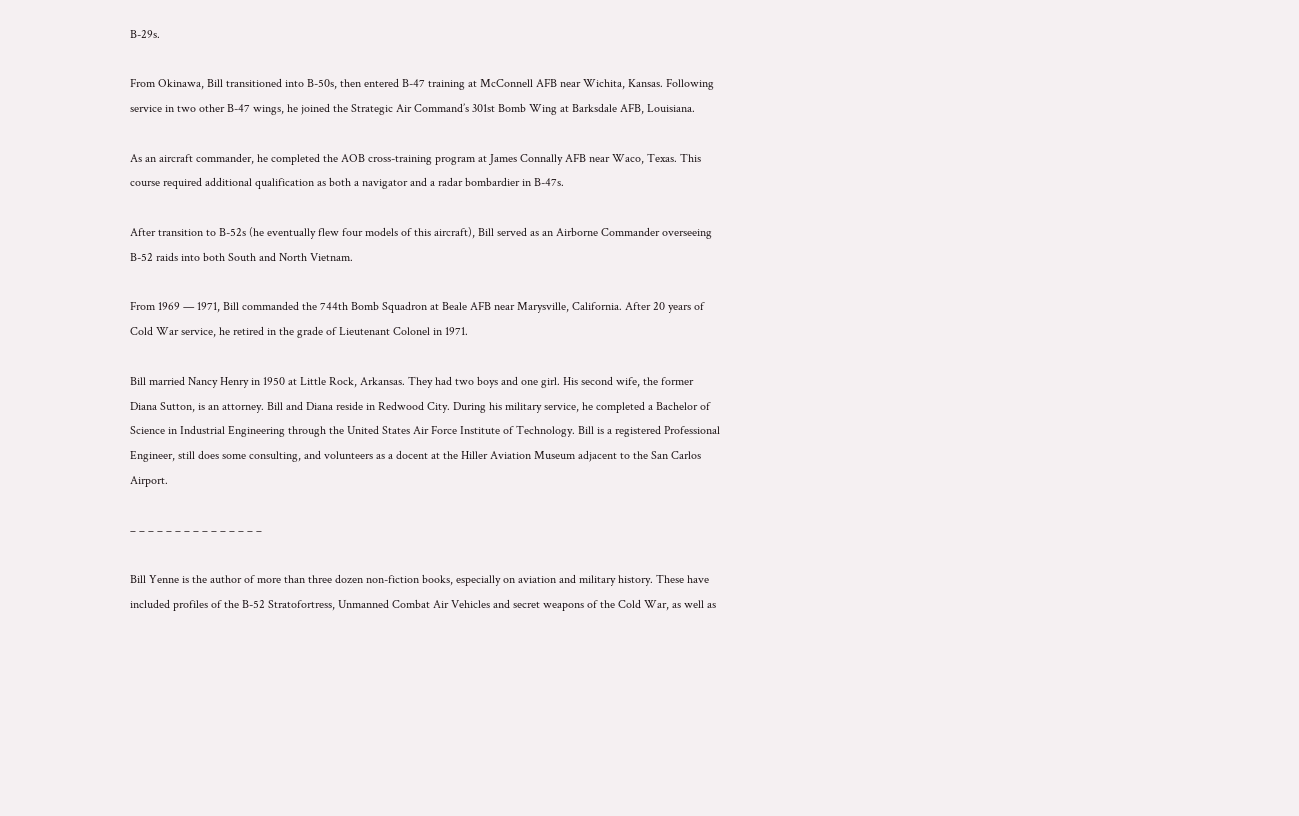B-29s.

From Okinawa, Bill transitioned into B-50s, then entered B-47 training at McConnell AFB near Wichita, Kansas. Following service in two other B-47 wings, he joined the Strategic Air Command’s 301st Bomb Wing at Barksdale AFB, Louisiana.

As an aircraft commander, he completed the AOB cross-training program at James Connally AFB near Waco, Texas. This course required additional qualification as both a navigator and a radar bombardier in B-47s.

After transition to B-52s (he eventually flew four models of this aircraft), Bill served as an Airborne Commander overseeing B-52 raids into both South and North Vietnam.

From 1969 — 1971, Bill commanded the 744th Bomb Squadron at Beale AFB near Marysville, California. After 20 years of Cold War service, he retired in the grade of Lieutenant Colonel in 1971.

Bill married Nancy Henry in 1950 at Little Rock, Arkansas. They had two boys and one girl. His second wife, the former Diana Sutton, is an attorney. Bill and Diana reside in Redwood City. During his military service, he completed a Bachelor of Science in Industrial Engineering through the United States Air Force Institute of Technology. Bill is a registered Professional Engineer, still does some consulting, and volunteers as a docent at the Hiller Aviation Museum adjacent to the San Carlos Airport.

– – – – – – – – – – – – – – –

Bill Yenne is the author of more than three dozen non-fiction books, especially on aviation and military history. These have included profiles of the B-52 Stratofortress, Unmanned Combat Air Vehicles and secret weapons of the Cold War, as well as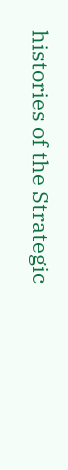histories of the Strategic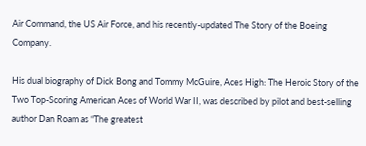Air Command, the US Air Force, and his recently-updated The Story of the Boeing Company.

His dual biography of Dick Bong and Tommy McGuire, Aces High: The Heroic Story of the Two Top-Scoring American Aces of World War II, was described by pilot and best-selling author Dan Roam as “The greatest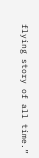flying story of all time.”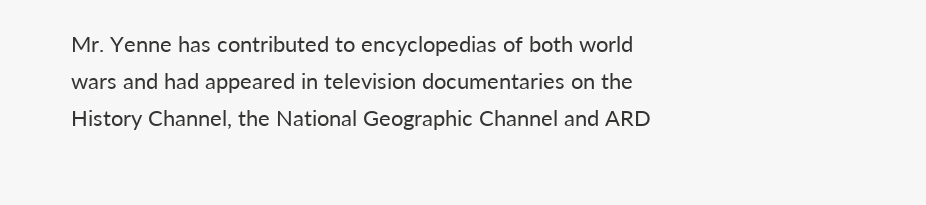Mr. Yenne has contributed to encyclopedias of both world wars and had appeared in television documentaries on the History Channel, the National Geographic Channel and ARD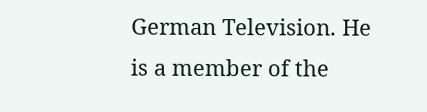German Television. He is a member of the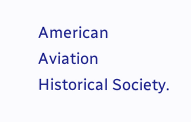American Aviation Historical Society.